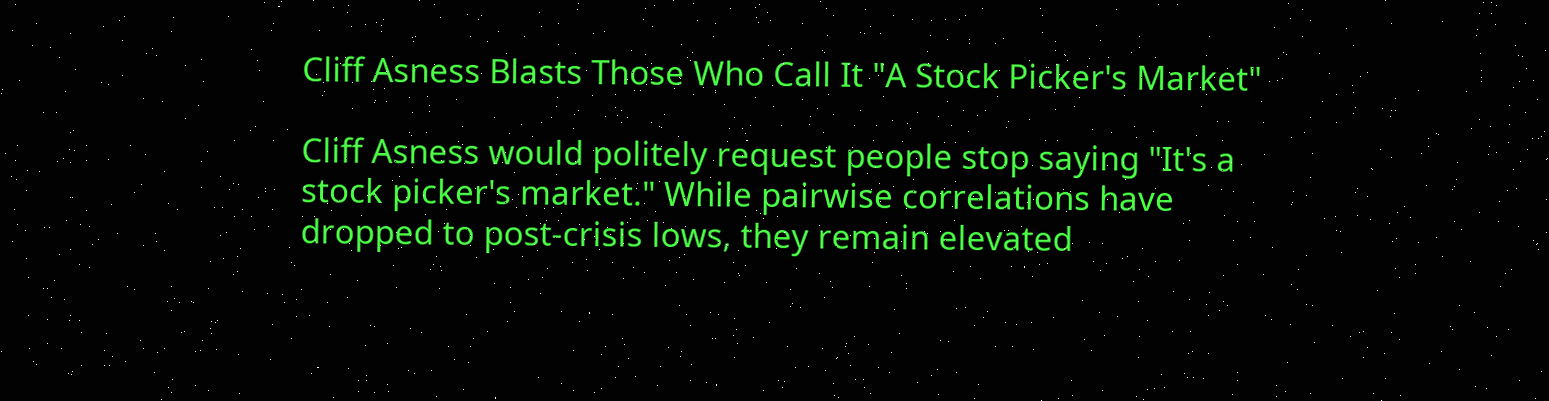Cliff Asness Blasts Those Who Call It "A Stock Picker's Market"

Cliff Asness would politely request people stop saying "It's a stock picker's market." While pairwise correlations have dropped to post-crisis lows, they remain elevated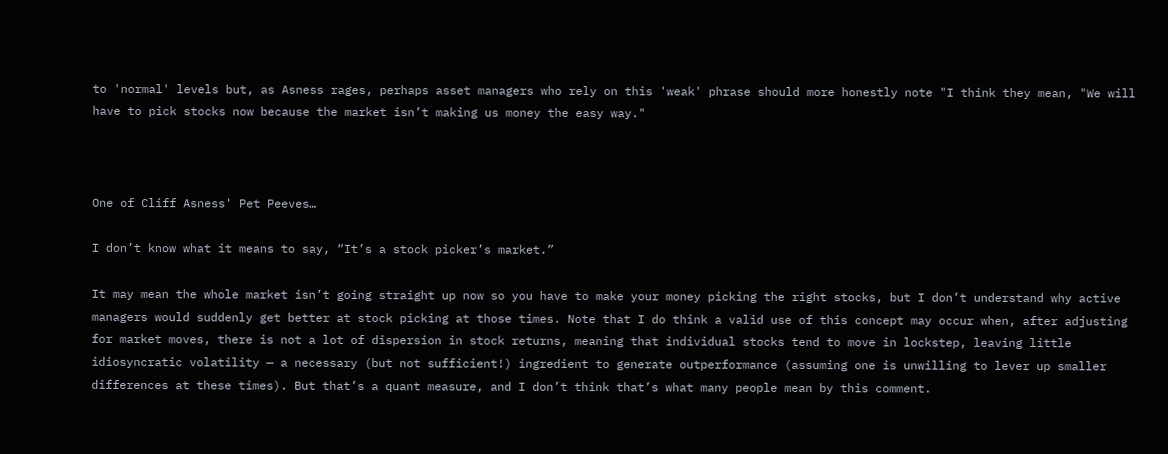to 'normal' levels but, as Asness rages, perhaps asset managers who rely on this 'weak' phrase should more honestly note "I think they mean, "We will have to pick stocks now because the market isn’t making us money the easy way."



One of Cliff Asness' Pet Peeves…

I don’t know what it means to say, “It’s a stock picker’s market.”

It may mean the whole market isn’t going straight up now so you have to make your money picking the right stocks, but I don’t understand why active managers would suddenly get better at stock picking at those times. Note that I do think a valid use of this concept may occur when, after adjusting for market moves, there is not a lot of dispersion in stock returns, meaning that individual stocks tend to move in lockstep, leaving little idiosyncratic volatility — a necessary (but not sufficient!) ingredient to generate outperformance (assuming one is unwilling to lever up smaller differences at these times). But that’s a quant measure, and I don’t think that’s what many people mean by this comment.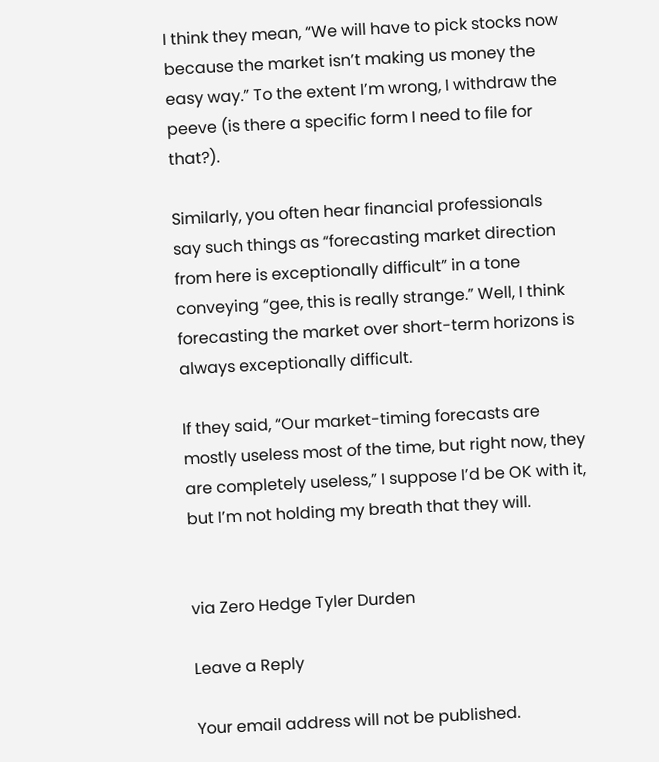I think they mean, “We will have to pick stocks now because the market isn’t making us money the easy way.” To the extent I’m wrong, I withdraw the peeve (is there a specific form I need to file for that?).

Similarly, you often hear financial professionals say such things as “forecasting market direction from here is exceptionally difficult” in a tone conveying “gee, this is really strange.” Well, I think forecasting the market over short-term horizons is always exceptionally difficult.

If they said, “Our market-timing forecasts are mostly useless most of the time, but right now, they are completely useless,” I suppose I’d be OK with it, but I’m not holding my breath that they will.


via Zero Hedge Tyler Durden

Leave a Reply

Your email address will not be published.